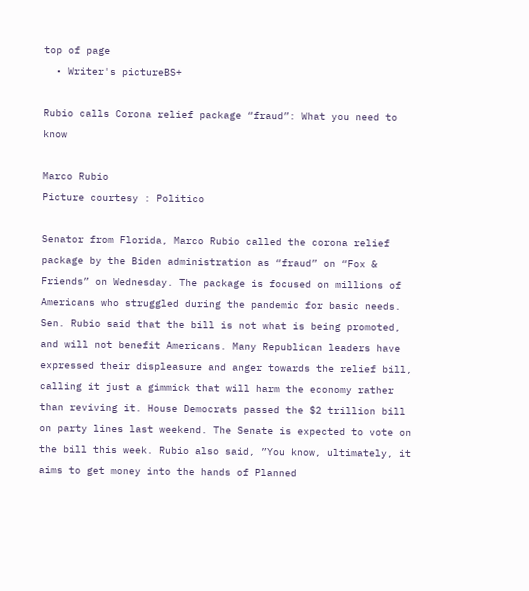top of page
  • Writer's pictureBS+

Rubio calls Corona relief package “fraud”: What you need to know

Marco Rubio
Picture courtesy : Politico

Senator from Florida, Marco Rubio called the corona relief package by the Biden administration as “fraud” on “Fox & Friends” on Wednesday. The package is focused on millions of Americans who struggled during the pandemic for basic needs. Sen. Rubio said that the bill is not what is being promoted, and will not benefit Americans. Many Republican leaders have expressed their displeasure and anger towards the relief bill, calling it just a gimmick that will harm the economy rather than reviving it. House Democrats passed the $2 trillion bill on party lines last weekend. The Senate is expected to vote on the bill this week. Rubio also said, ”You know, ultimately, it aims to get money into the hands of Planned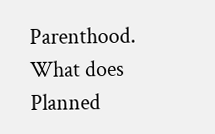Parenthood. What does Planned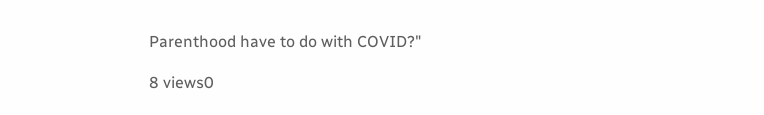Parenthood have to do with COVID?"

8 views0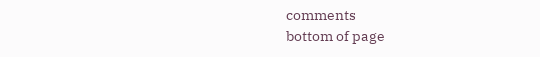comments
bottom of page